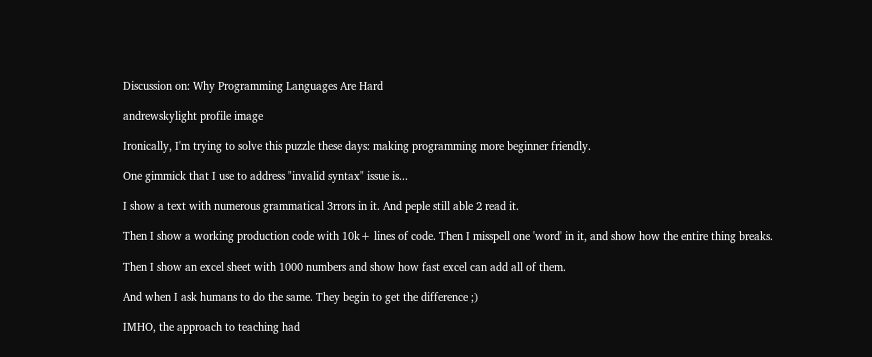Discussion on: Why Programming Languages Are Hard

andrewskylight profile image

Ironically, I'm trying to solve this puzzle these days: making programming more beginner friendly.

One gimmick that I use to address "invalid syntax" issue is...

I show a text with numerous grammatical 3rrors in it. And peple still able 2 read it.

Then I show a working production code with 10k+ lines of code. Then I misspell one 'word' in it, and show how the entire thing breaks.

Then I show an excel sheet with 1000 numbers and show how fast excel can add all of them.

And when I ask humans to do the same. They begin to get the difference ;)

IMHO, the approach to teaching had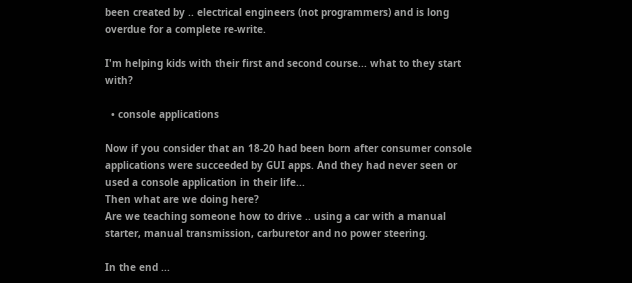been created by .. electrical engineers (not programmers) and is long overdue for a complete re-write.

I'm helping kids with their first and second course... what to they start with?

  • console applications

Now if you consider that an 18-20 had been born after consumer console applications were succeeded by GUI apps. And they had never seen or used a console application in their life...
Then what are we doing here?
Are we teaching someone how to drive .. using a car with a manual starter, manual transmission, carburetor and no power steering.

In the end ...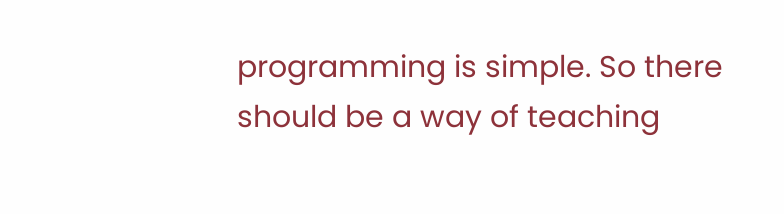programming is simple. So there should be a way of teaching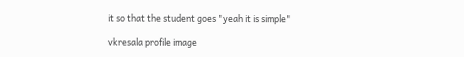it so that the student goes "yeah it is simple"

vkresala profile image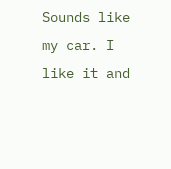Sounds like my car. I like it and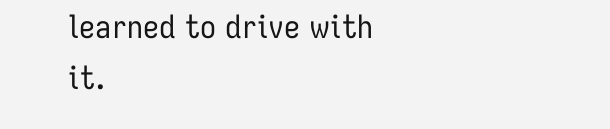learned to drive with it.